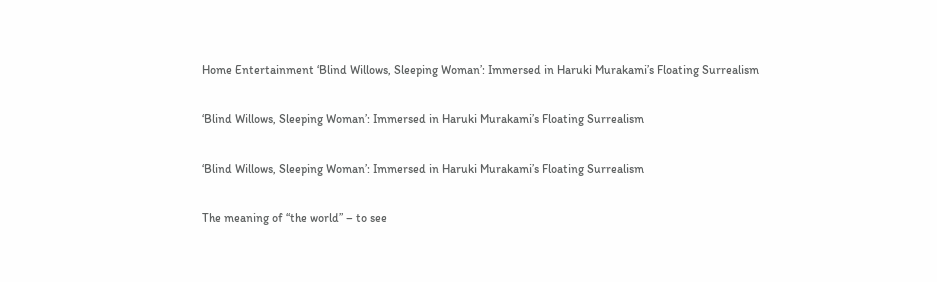Home Entertainment ‘Blind Willows, Sleeping Woman’: Immersed in Haruki Murakami’s Floating Surrealism

‘Blind Willows, Sleeping Woman’: Immersed in Haruki Murakami’s Floating Surrealism

‘Blind Willows, Sleeping Woman’: Immersed in Haruki Murakami’s Floating Surrealism

The meaning of “the world” – to see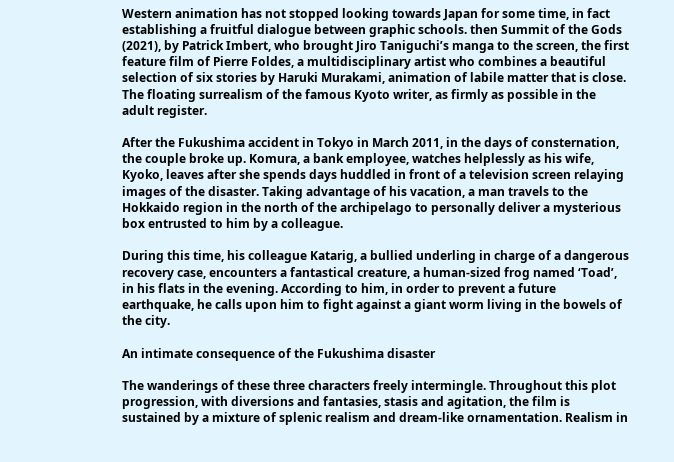Western animation has not stopped looking towards Japan for some time, in fact establishing a fruitful dialogue between graphic schools. then Summit of the Gods (2021), by Patrick Imbert, who brought Jiro Taniguchi’s manga to the screen, the first feature film of Pierre Foldes, a multidisciplinary artist who combines a beautiful selection of six stories by Haruki Murakami, animation of labile matter that is close. The floating surrealism of the famous Kyoto writer, as firmly as possible in the adult register.

After the Fukushima accident in Tokyo in March 2011, in the days of consternation, the couple broke up. Komura, a bank employee, watches helplessly as his wife, Kyoko, leaves after she spends days huddled in front of a television screen relaying images of the disaster. Taking advantage of his vacation, a man travels to the Hokkaido region in the north of the archipelago to personally deliver a mysterious box entrusted to him by a colleague.

During this time, his colleague Katarig, a bullied underling in charge of a dangerous recovery case, encounters a fantastical creature, a human-sized frog named ‘Toad’, in his flats in the evening. According to him, in order to prevent a future earthquake, he calls upon him to fight against a giant worm living in the bowels of the city.

An intimate consequence of the Fukushima disaster

The wanderings of these three characters freely intermingle. Throughout this plot progression, with diversions and fantasies, stasis and agitation, the film is sustained by a mixture of splenic realism and dream-like ornamentation. Realism in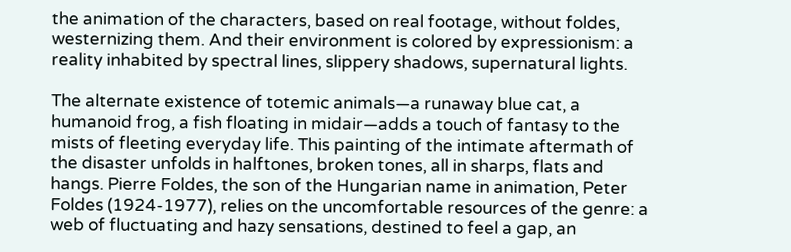the animation of the characters, based on real footage, without foldes, westernizing them. And their environment is colored by expressionism: a reality inhabited by spectral lines, slippery shadows, supernatural lights.

The alternate existence of totemic animals—a runaway blue cat, a humanoid frog, a fish floating in midair—adds a touch of fantasy to the mists of fleeting everyday life. This painting of the intimate aftermath of the disaster unfolds in halftones, broken tones, all in sharps, flats and hangs. Pierre Foldes, the son of the Hungarian name in animation, Peter Foldes (1924-1977), relies on the uncomfortable resources of the genre: a web of fluctuating and hazy sensations, destined to feel a gap, an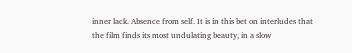inner lack. Absence from self. It is in this bet on interludes that the film finds its most undulating beauty, in a slow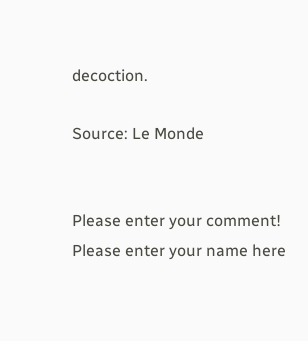decoction.

Source: Le Monde


Please enter your comment!
Please enter your name here